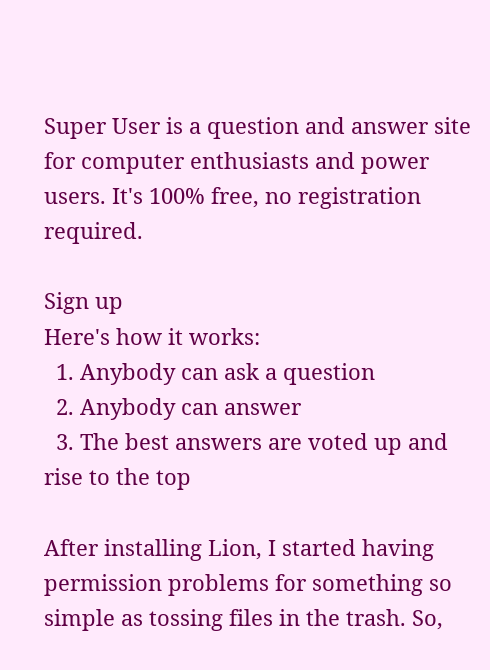Super User is a question and answer site for computer enthusiasts and power users. It's 100% free, no registration required.

Sign up
Here's how it works:
  1. Anybody can ask a question
  2. Anybody can answer
  3. The best answers are voted up and rise to the top

After installing Lion, I started having permission problems for something so simple as tossing files in the trash. So,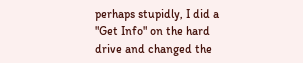perhaps stupidly, I did a "Get Info" on the hard drive and changed the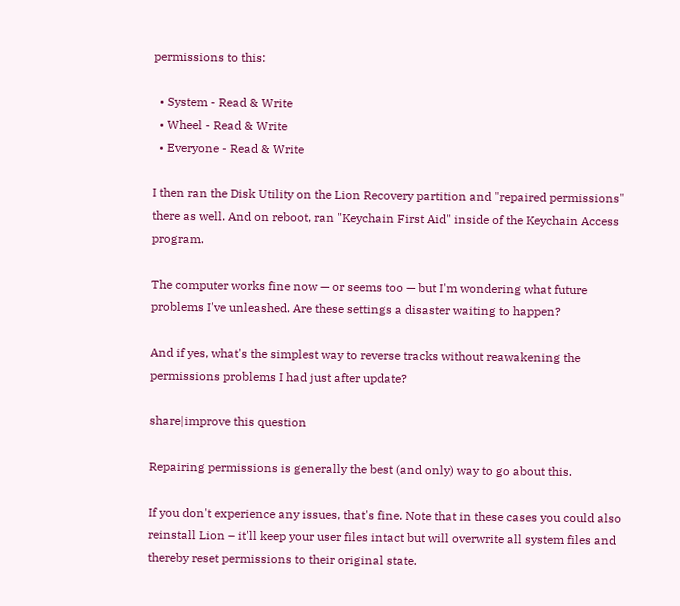permissions to this:

  • System - Read & Write
  • Wheel - Read & Write
  • Everyone - Read & Write

I then ran the Disk Utility on the Lion Recovery partition and "repaired permissions" there as well. And on reboot, ran "Keychain First Aid" inside of the Keychain Access program.

The computer works fine now — or seems too — but I'm wondering what future problems I've unleashed. Are these settings a disaster waiting to happen?

And if yes, what's the simplest way to reverse tracks without reawakening the permissions problems I had just after update?

share|improve this question

Repairing permissions is generally the best (and only) way to go about this.

If you don't experience any issues, that's fine. Note that in these cases you could also reinstall Lion – it'll keep your user files intact but will overwrite all system files and thereby reset permissions to their original state.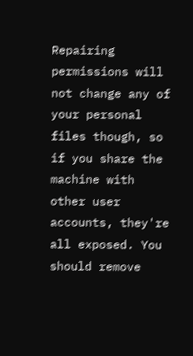Repairing permissions will not change any of your personal files though, so if you share the machine with other user accounts, they're all exposed. You should remove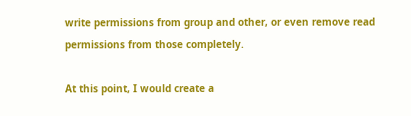write permissions from group and other, or even remove read permissions from those completely.

At this point, I would create a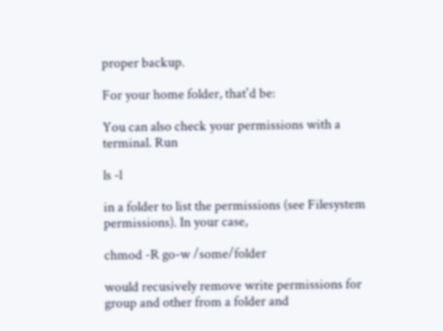proper backup.

For your home folder, that'd be:

You can also check your permissions with a terminal. Run

ls -l

in a folder to list the permissions (see Filesystem permissions). In your case,

chmod -R go-w /some/folder

would recusively remove write permissions for group and other from a folder and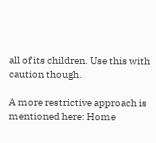all of its children. Use this with caution though.

A more restrictive approach is mentioned here: Home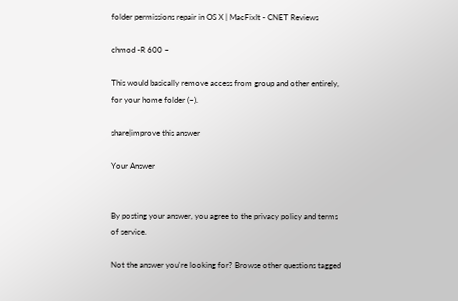folder permissions repair in OS X | MacFixIt - CNET Reviews

chmod -R 600 ~

This would basically remove access from group and other entirely, for your home folder (~).

share|improve this answer

Your Answer


By posting your answer, you agree to the privacy policy and terms of service.

Not the answer you're looking for? Browse other questions tagged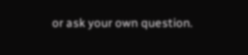or ask your own question.